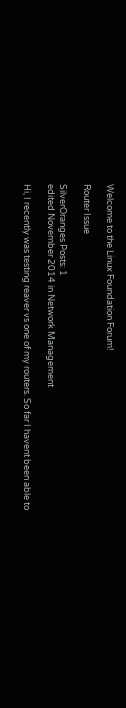Welcome to the Linux Foundation Forum!

Router Issue

SilverOranges Posts: 1
edited November 2014 in Network Management

Hi, I recently was testing reaver vs one of my routers. So far I havent been able to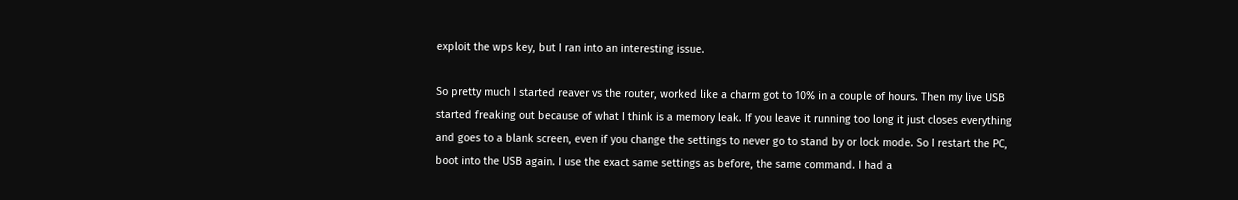exploit the wps key, but I ran into an interesting issue.

So pretty much I started reaver vs the router, worked like a charm got to 10% in a couple of hours. Then my live USB started freaking out because of what I think is a memory leak. If you leave it running too long it just closes everything and goes to a blank screen, even if you change the settings to never go to stand by or lock mode. So I restart the PC, boot into the USB again. I use the exact same settings as before, the same command. I had a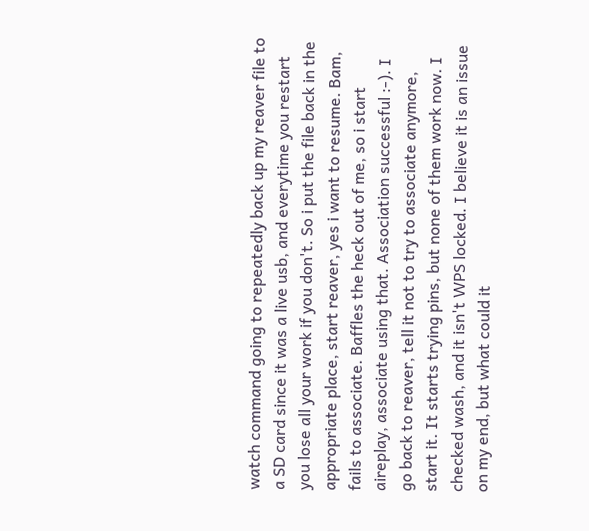watch command going to repeatedly back up my reaver file to a SD card since it was a live usb, and everytime you restart you lose all your work if you don't. So i put the file back in the appropriate place, start reaver, yes i want to resume. Bam, fails to associate. Baffles the heck out of me, so i start aireplay, associate using that. Association successful :-). I go back to reaver, tell it not to try to associate anymore, start it. It starts trying pins, but none of them work now. I checked wash, and it isn't WPS locked. I believe it is an issue on my end, but what could it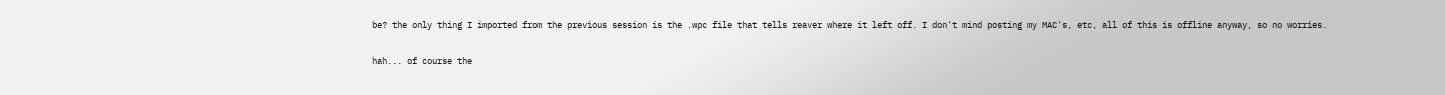be? the only thing I imported from the previous session is the .wpc file that tells reaver where it left off. I don't mind posting my MAC's, etc, all of this is offline anyway, so no worries.

hah... of course the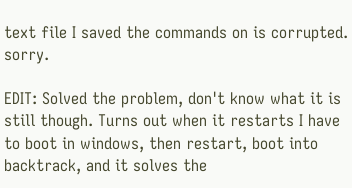text file I saved the commands on is corrupted. sorry.

EDIT: Solved the problem, don't know what it is still though. Turns out when it restarts I have to boot in windows, then restart, boot into backtrack, and it solves the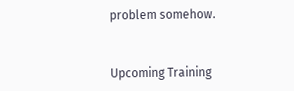problem somehow.


Upcoming Training